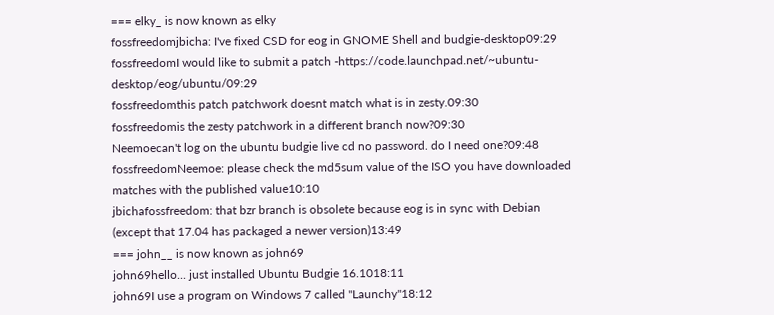=== elky_ is now known as elky
fossfreedomjbicha: I've fixed CSD for eog in GNOME Shell and budgie-desktop09:29
fossfreedomI would like to submit a patch -https://code.launchpad.net/~ubuntu-desktop/eog/ubuntu/09:29
fossfreedomthis patch patchwork doesnt match what is in zesty.09:30
fossfreedomis the zesty patchwork in a different branch now?09:30
Neemoecan't log on the ubuntu budgie live cd no password. do I need one?09:48
fossfreedomNeemoe: please check the md5sum value of the ISO you have downloaded matches with the published value10:10
jbichafossfreedom: that bzr branch is obsolete because eog is in sync with Debian (except that 17.04 has packaged a newer version)13:49
=== john__ is now known as john69
john69hello... just installed Ubuntu Budgie 16.1018:11
john69I use a program on Windows 7 called "Launchy"18:12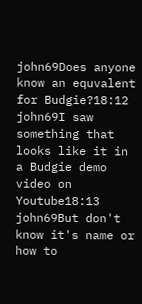john69Does anyone know an equvalent for Budgie?18:12
john69I saw something that looks like it in a Budgie demo video on Youtube18:13
john69But don't know it's name or how to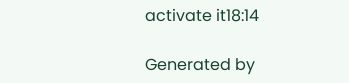activate it18:14

Generated by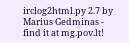irclog2html.py 2.7 by Marius Gedminas - find it at mg.pov.lt!